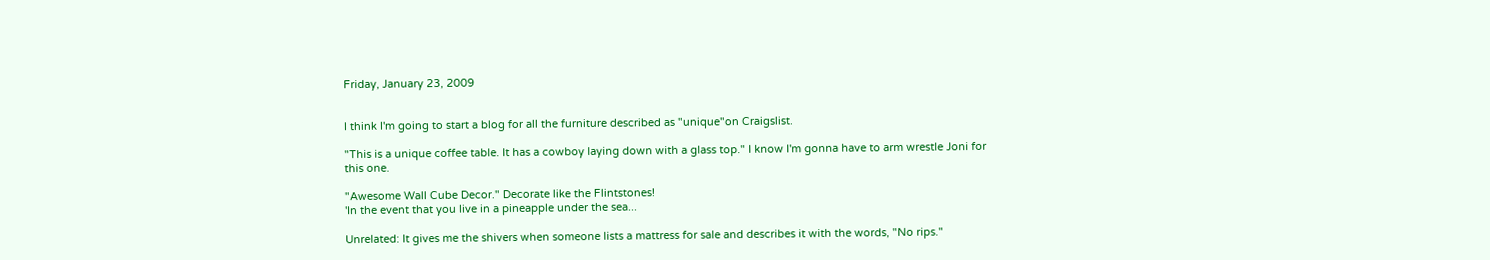Friday, January 23, 2009


I think I'm going to start a blog for all the furniture described as "unique"on Craigslist.

"This is a unique coffee table. It has a cowboy laying down with a glass top." I know I'm gonna have to arm wrestle Joni for this one.

"Awesome Wall Cube Decor." Decorate like the Flintstones!
'In the event that you live in a pineapple under the sea...

Unrelated: It gives me the shivers when someone lists a mattress for sale and describes it with the words, "No rips."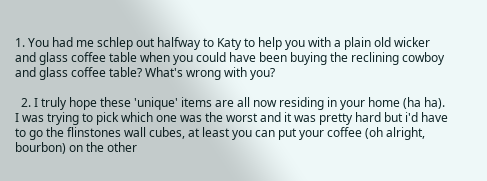1. You had me schlep out halfway to Katy to help you with a plain old wicker and glass coffee table when you could have been buying the reclining cowboy and glass coffee table? What's wrong with you?

  2. I truly hope these 'unique' items are all now residing in your home (ha ha). I was trying to pick which one was the worst and it was pretty hard but i'd have to go the flinstones wall cubes, at least you can put your coffee (oh alright, bourbon) on the other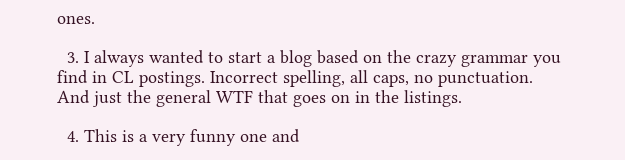ones.

  3. I always wanted to start a blog based on the crazy grammar you find in CL postings. Incorrect spelling, all caps, no punctuation. And just the general WTF that goes on in the listings.

  4. This is a very funny one and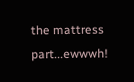the mattress part...ewwwh!